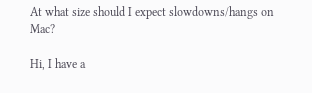At what size should I expect slowdowns/hangs on Mac?

Hi, I have a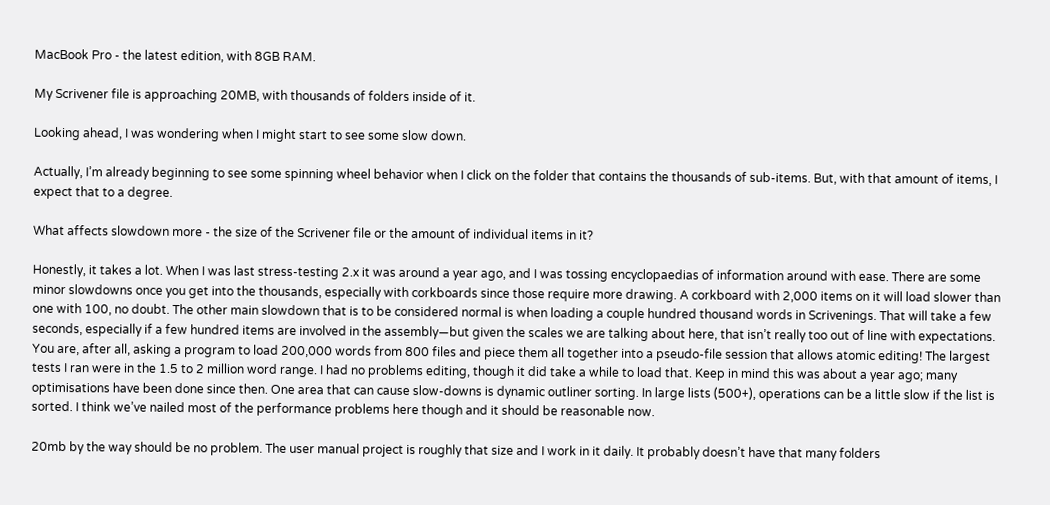MacBook Pro - the latest edition, with 8GB RAM.

My Scrivener file is approaching 20MB, with thousands of folders inside of it.

Looking ahead, I was wondering when I might start to see some slow down.

Actually, I’m already beginning to see some spinning wheel behavior when I click on the folder that contains the thousands of sub-items. But, with that amount of items, I expect that to a degree.

What affects slowdown more - the size of the Scrivener file or the amount of individual items in it?

Honestly, it takes a lot. When I was last stress-testing 2.x it was around a year ago, and I was tossing encyclopaedias of information around with ease. There are some minor slowdowns once you get into the thousands, especially with corkboards since those require more drawing. A corkboard with 2,000 items on it will load slower than one with 100, no doubt. The other main slowdown that is to be considered normal is when loading a couple hundred thousand words in Scrivenings. That will take a few seconds, especially if a few hundred items are involved in the assembly—but given the scales we are talking about here, that isn’t really too out of line with expectations. You are, after all, asking a program to load 200,000 words from 800 files and piece them all together into a pseudo-file session that allows atomic editing! The largest tests I ran were in the 1.5 to 2 million word range. I had no problems editing, though it did take a while to load that. Keep in mind this was about a year ago; many optimisations have been done since then. One area that can cause slow-downs is dynamic outliner sorting. In large lists (500+), operations can be a little slow if the list is sorted. I think we’ve nailed most of the performance problems here though and it should be reasonable now.

20mb by the way should be no problem. The user manual project is roughly that size and I work in it daily. It probably doesn’t have that many folders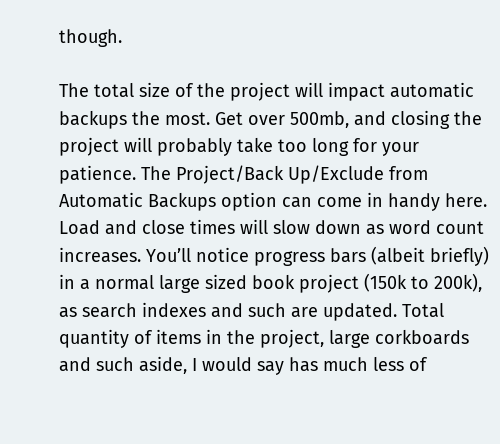though.

The total size of the project will impact automatic backups the most. Get over 500mb, and closing the project will probably take too long for your patience. The Project/Back Up/Exclude from Automatic Backups option can come in handy here. Load and close times will slow down as word count increases. You’ll notice progress bars (albeit briefly) in a normal large sized book project (150k to 200k), as search indexes and such are updated. Total quantity of items in the project, large corkboards and such aside, I would say has much less of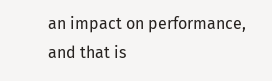an impact on performance, and that is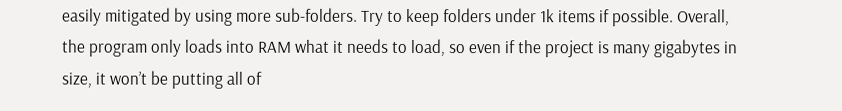easily mitigated by using more sub-folders. Try to keep folders under 1k items if possible. Overall, the program only loads into RAM what it needs to load, so even if the project is many gigabytes in size, it won’t be putting all of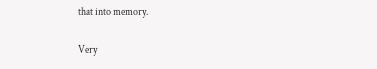that into memory.

Very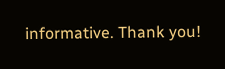informative. Thank you!